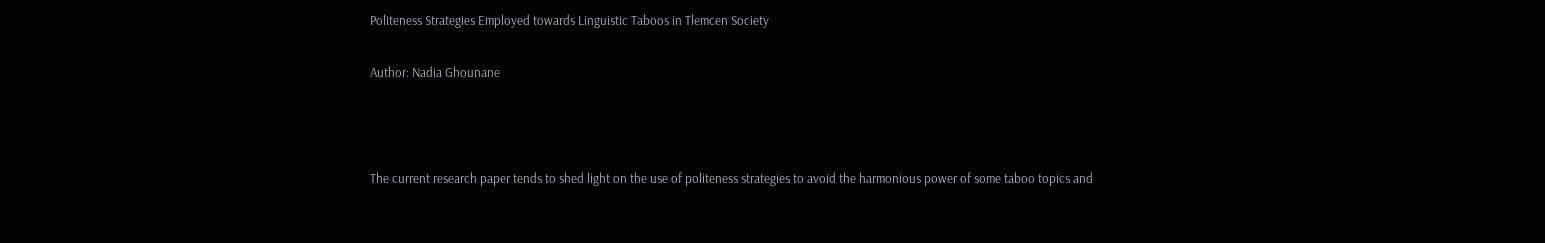Politeness Strategies Employed towards Linguistic Taboos in Tlemcen Society

Author: Nadia Ghounane



The current research paper tends to shed light on the use of politeness strategies to avoid the harmonious power of some taboo topics and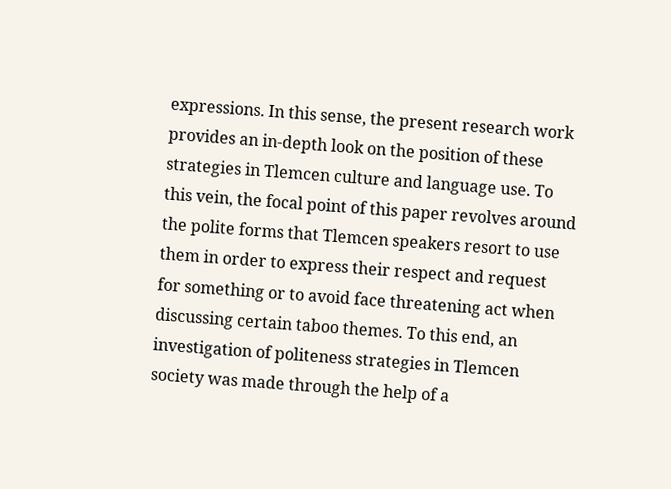expressions. In this sense, the present research work provides an in-depth look on the position of these strategies in Tlemcen culture and language use. To this vein, the focal point of this paper revolves around the polite forms that Tlemcen speakers resort to use them in order to express their respect and request for something or to avoid face threatening act when discussing certain taboo themes. To this end, an investigation of politeness strategies in Tlemcen society was made through the help of a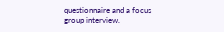questionnaire and a focus group interview.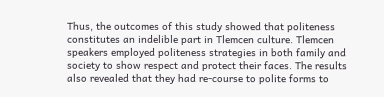Thus, the outcomes of this study showed that politeness constitutes an indelible part in Tlemcen culture. Tlemcen speakers employed politeness strategies in both family and society to show respect and protect their faces. The results also revealed that they had re-course to polite forms to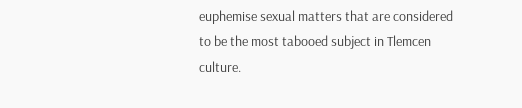euphemise sexual matters that are considered to be the most tabooed subject in Tlemcen culture.